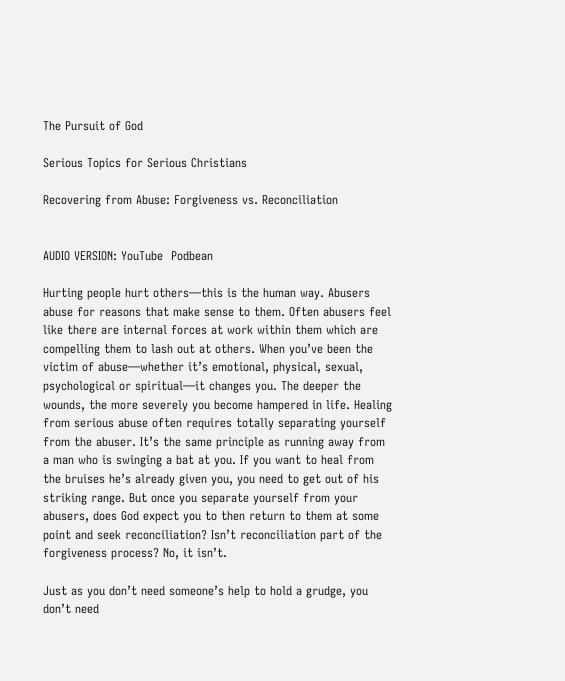The Pursuit of God

Serious Topics for Serious Christians

Recovering from Abuse: Forgiveness vs. Reconciliation


AUDIO VERSION: YouTube  Podbean

Hurting people hurt others—this is the human way. Abusers abuse for reasons that make sense to them. Often abusers feel like there are internal forces at work within them which are compelling them to lash out at others. When you’ve been the victim of abuse—whether it’s emotional, physical, sexual, psychological or spiritual—it changes you. The deeper the wounds, the more severely you become hampered in life. Healing from serious abuse often requires totally separating yourself from the abuser. It’s the same principle as running away from a man who is swinging a bat at you. If you want to heal from the bruises he’s already given you, you need to get out of his striking range. But once you separate yourself from your abusers, does God expect you to then return to them at some point and seek reconciliation? Isn’t reconciliation part of the forgiveness process? No, it isn’t.

Just as you don’t need someone’s help to hold a grudge, you don’t need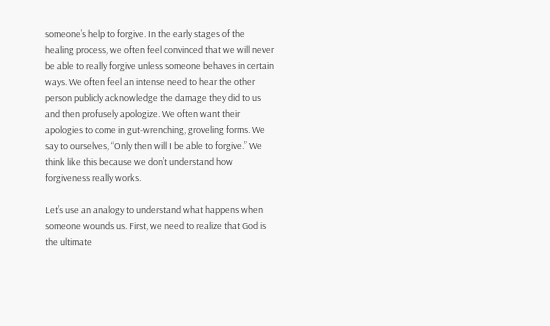someone’s help to forgive. In the early stages of the healing process, we often feel convinced that we will never be able to really forgive unless someone behaves in certain ways. We often feel an intense need to hear the other person publicly acknowledge the damage they did to us and then profusely apologize. We often want their apologies to come in gut-wrenching, groveling forms. We say to ourselves, “Only then will I be able to forgive.” We think like this because we don’t understand how forgiveness really works.

Let’s use an analogy to understand what happens when someone wounds us. First, we need to realize that God is the ultimate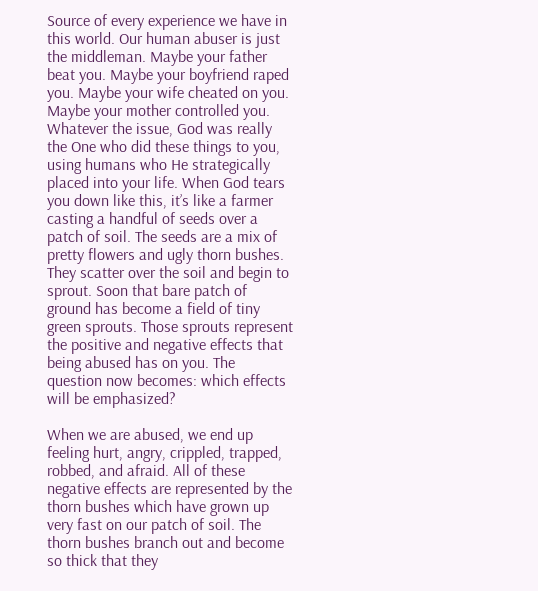Source of every experience we have in this world. Our human abuser is just the middleman. Maybe your father beat you. Maybe your boyfriend raped you. Maybe your wife cheated on you. Maybe your mother controlled you. Whatever the issue, God was really the One who did these things to you, using humans who He strategically placed into your life. When God tears you down like this, it’s like a farmer casting a handful of seeds over a patch of soil. The seeds are a mix of pretty flowers and ugly thorn bushes. They scatter over the soil and begin to sprout. Soon that bare patch of ground has become a field of tiny green sprouts. Those sprouts represent the positive and negative effects that being abused has on you. The question now becomes: which effects will be emphasized?

When we are abused, we end up feeling hurt, angry, crippled, trapped, robbed, and afraid. All of these negative effects are represented by the thorn bushes which have grown up very fast on our patch of soil. The thorn bushes branch out and become so thick that they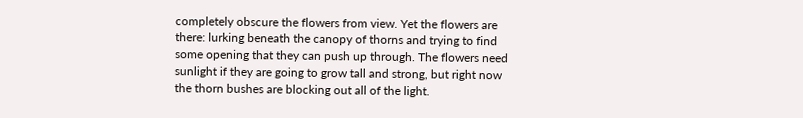completely obscure the flowers from view. Yet the flowers are there: lurking beneath the canopy of thorns and trying to find some opening that they can push up through. The flowers need sunlight if they are going to grow tall and strong, but right now the thorn bushes are blocking out all of the light.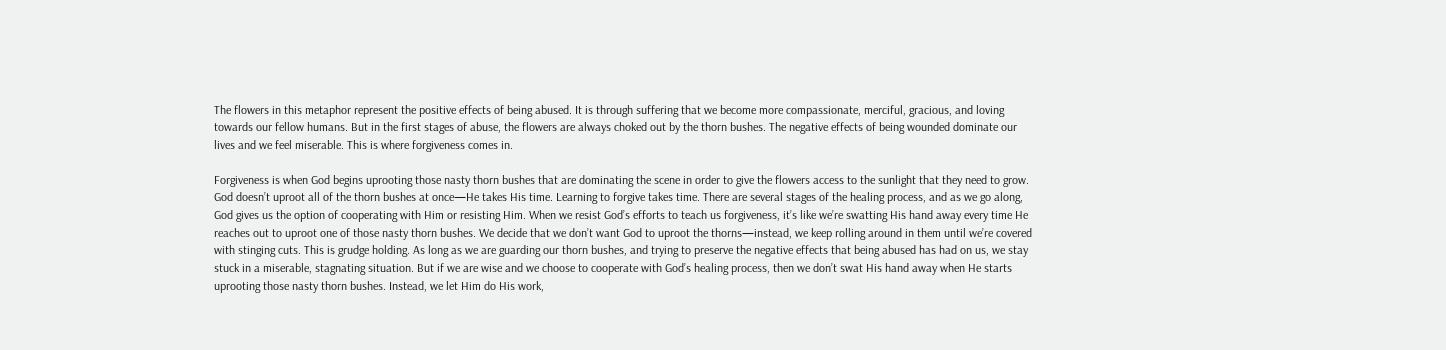The flowers in this metaphor represent the positive effects of being abused. It is through suffering that we become more compassionate, merciful, gracious, and loving towards our fellow humans. But in the first stages of abuse, the flowers are always choked out by the thorn bushes. The negative effects of being wounded dominate our lives and we feel miserable. This is where forgiveness comes in.

Forgiveness is when God begins uprooting those nasty thorn bushes that are dominating the scene in order to give the flowers access to the sunlight that they need to grow. God doesn’t uproot all of the thorn bushes at once—He takes His time. Learning to forgive takes time. There are several stages of the healing process, and as we go along, God gives us the option of cooperating with Him or resisting Him. When we resist God’s efforts to teach us forgiveness, it’s like we’re swatting His hand away every time He reaches out to uproot one of those nasty thorn bushes. We decide that we don’t want God to uproot the thorns—instead, we keep rolling around in them until we’re covered with stinging cuts. This is grudge holding. As long as we are guarding our thorn bushes, and trying to preserve the negative effects that being abused has had on us, we stay stuck in a miserable, stagnating situation. But if we are wise and we choose to cooperate with God’s healing process, then we don’t swat His hand away when He starts uprooting those nasty thorn bushes. Instead, we let Him do His work,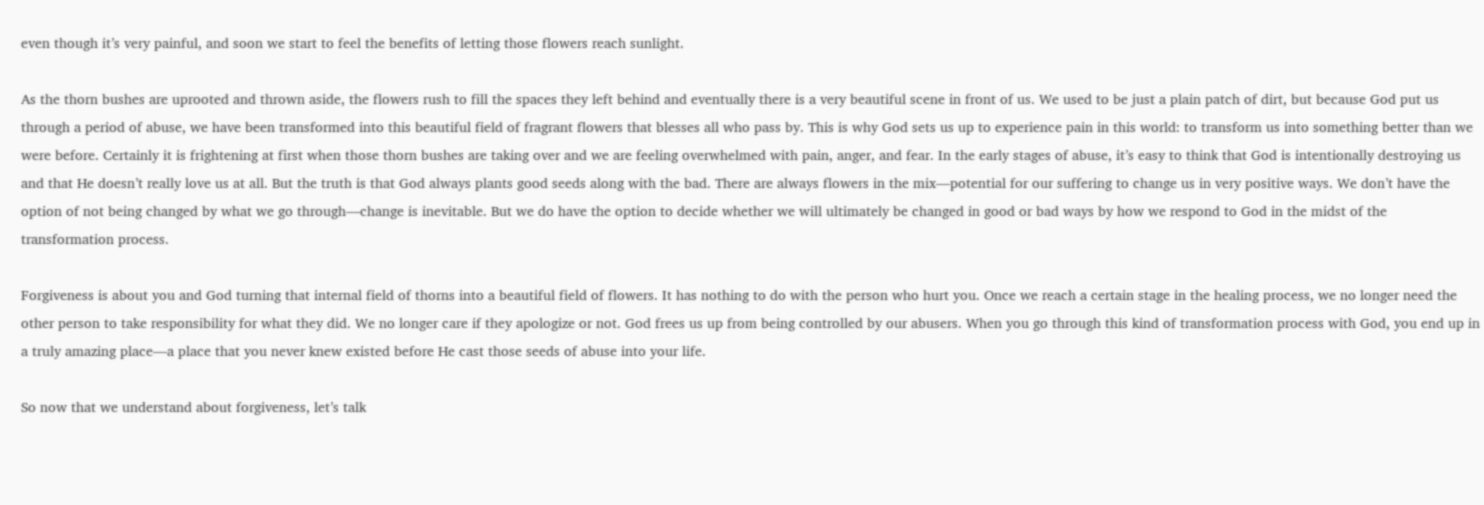even though it’s very painful, and soon we start to feel the benefits of letting those flowers reach sunlight.

As the thorn bushes are uprooted and thrown aside, the flowers rush to fill the spaces they left behind and eventually there is a very beautiful scene in front of us. We used to be just a plain patch of dirt, but because God put us through a period of abuse, we have been transformed into this beautiful field of fragrant flowers that blesses all who pass by. This is why God sets us up to experience pain in this world: to transform us into something better than we were before. Certainly it is frightening at first when those thorn bushes are taking over and we are feeling overwhelmed with pain, anger, and fear. In the early stages of abuse, it’s easy to think that God is intentionally destroying us and that He doesn’t really love us at all. But the truth is that God always plants good seeds along with the bad. There are always flowers in the mix—potential for our suffering to change us in very positive ways. We don’t have the option of not being changed by what we go through—change is inevitable. But we do have the option to decide whether we will ultimately be changed in good or bad ways by how we respond to God in the midst of the transformation process.

Forgiveness is about you and God turning that internal field of thorns into a beautiful field of flowers. It has nothing to do with the person who hurt you. Once we reach a certain stage in the healing process, we no longer need the other person to take responsibility for what they did. We no longer care if they apologize or not. God frees us up from being controlled by our abusers. When you go through this kind of transformation process with God, you end up in a truly amazing place—a place that you never knew existed before He cast those seeds of abuse into your life.

So now that we understand about forgiveness, let’s talk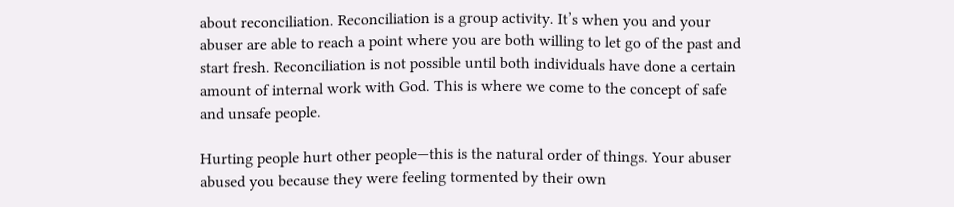about reconciliation. Reconciliation is a group activity. It’s when you and your abuser are able to reach a point where you are both willing to let go of the past and start fresh. Reconciliation is not possible until both individuals have done a certain amount of internal work with God. This is where we come to the concept of safe and unsafe people.

Hurting people hurt other people—this is the natural order of things. Your abuser abused you because they were feeling tormented by their own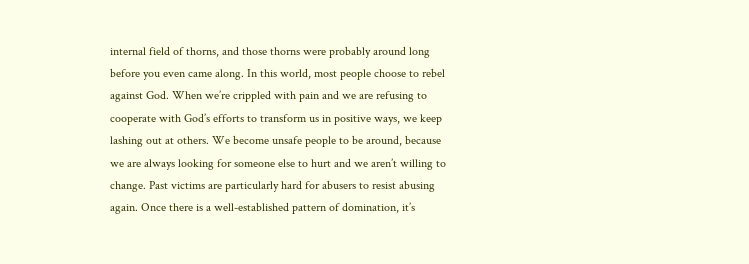internal field of thorns, and those thorns were probably around long before you even came along. In this world, most people choose to rebel against God. When we’re crippled with pain and we are refusing to cooperate with God’s efforts to transform us in positive ways, we keep lashing out at others. We become unsafe people to be around, because we are always looking for someone else to hurt and we aren’t willing to change. Past victims are particularly hard for abusers to resist abusing again. Once there is a well-established pattern of domination, it’s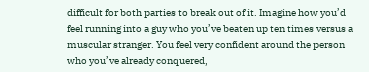difficult for both parties to break out of it. Imagine how you’d feel running into a guy who you’ve beaten up ten times versus a muscular stranger. You feel very confident around the person who you’ve already conquered,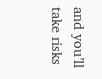and you’ll take risks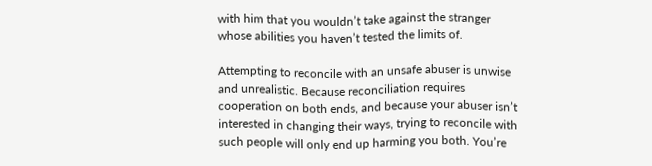with him that you wouldn’t take against the stranger whose abilities you haven’t tested the limits of.

Attempting to reconcile with an unsafe abuser is unwise and unrealistic. Because reconciliation requires cooperation on both ends, and because your abuser isn’t interested in changing their ways, trying to reconcile with such people will only end up harming you both. You’re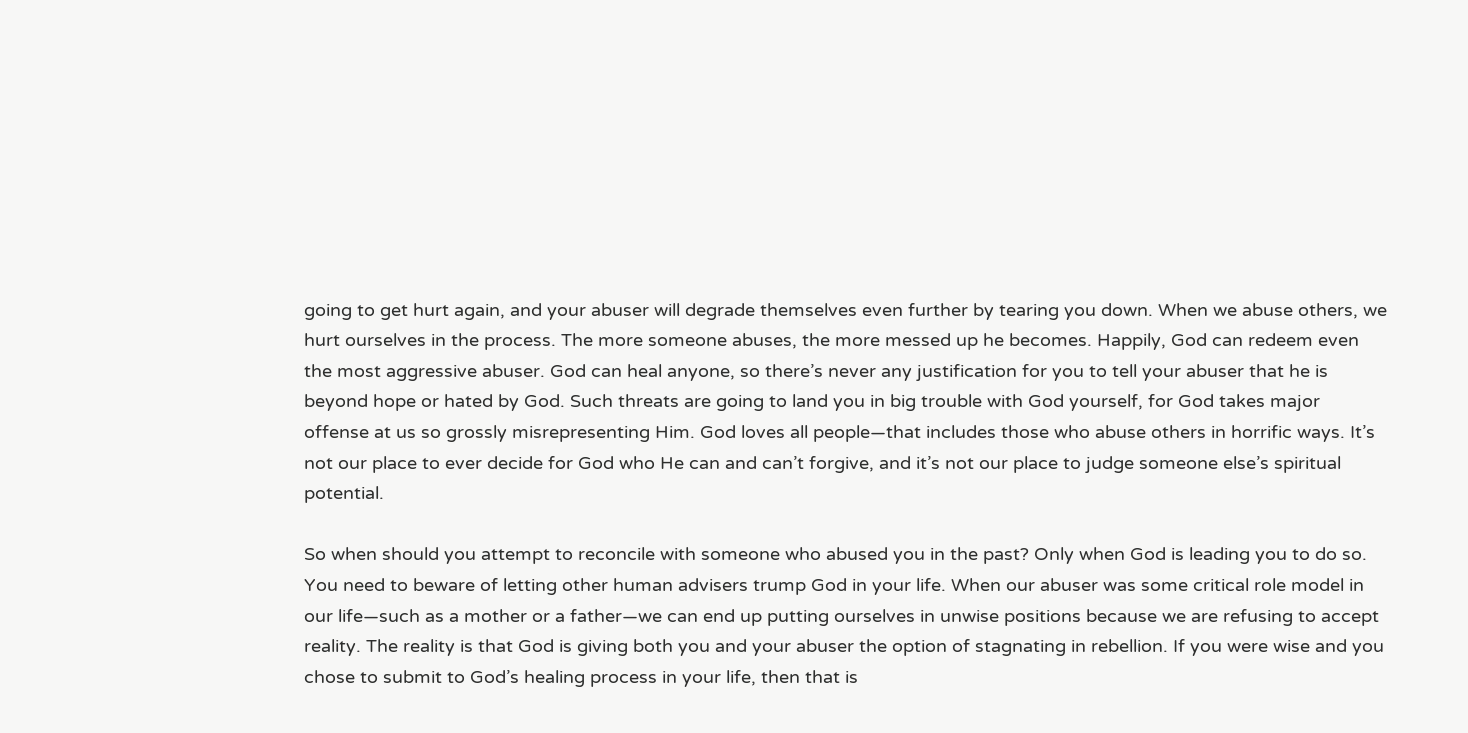going to get hurt again, and your abuser will degrade themselves even further by tearing you down. When we abuse others, we hurt ourselves in the process. The more someone abuses, the more messed up he becomes. Happily, God can redeem even the most aggressive abuser. God can heal anyone, so there’s never any justification for you to tell your abuser that he is beyond hope or hated by God. Such threats are going to land you in big trouble with God yourself, for God takes major offense at us so grossly misrepresenting Him. God loves all people—that includes those who abuse others in horrific ways. It’s not our place to ever decide for God who He can and can’t forgive, and it’s not our place to judge someone else’s spiritual potential.

So when should you attempt to reconcile with someone who abused you in the past? Only when God is leading you to do so. You need to beware of letting other human advisers trump God in your life. When our abuser was some critical role model in our life—such as a mother or a father—we can end up putting ourselves in unwise positions because we are refusing to accept reality. The reality is that God is giving both you and your abuser the option of stagnating in rebellion. If you were wise and you chose to submit to God’s healing process in your life, then that is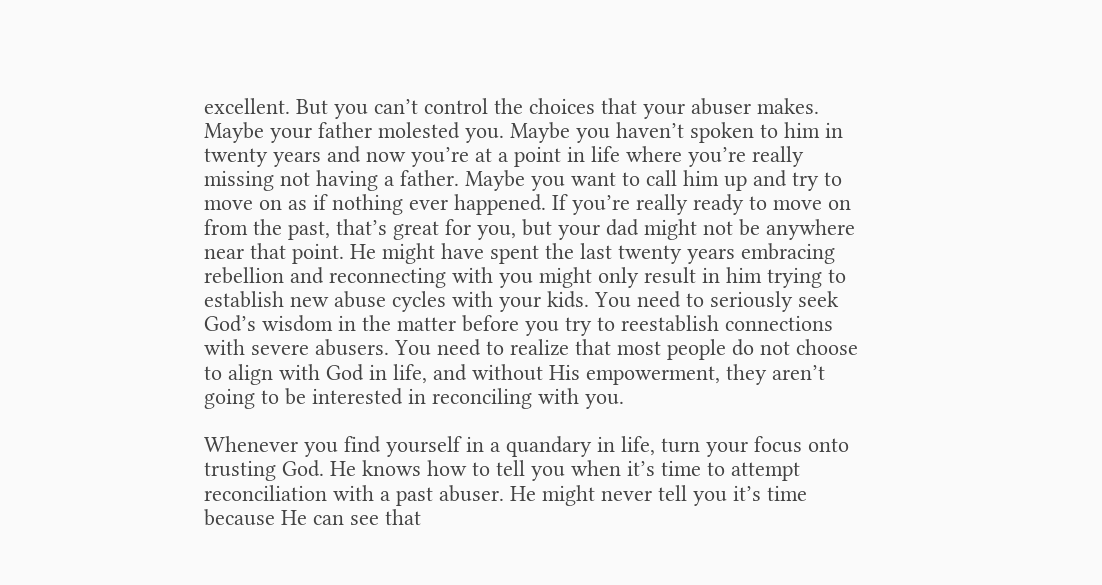excellent. But you can’t control the choices that your abuser makes. Maybe your father molested you. Maybe you haven’t spoken to him in twenty years and now you’re at a point in life where you’re really missing not having a father. Maybe you want to call him up and try to move on as if nothing ever happened. If you’re really ready to move on from the past, that’s great for you, but your dad might not be anywhere near that point. He might have spent the last twenty years embracing rebellion and reconnecting with you might only result in him trying to establish new abuse cycles with your kids. You need to seriously seek God’s wisdom in the matter before you try to reestablish connections with severe abusers. You need to realize that most people do not choose to align with God in life, and without His empowerment, they aren’t going to be interested in reconciling with you.

Whenever you find yourself in a quandary in life, turn your focus onto trusting God. He knows how to tell you when it’s time to attempt reconciliation with a past abuser. He might never tell you it’s time because He can see that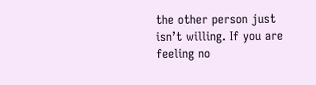the other person just isn’t willing. If you are feeling no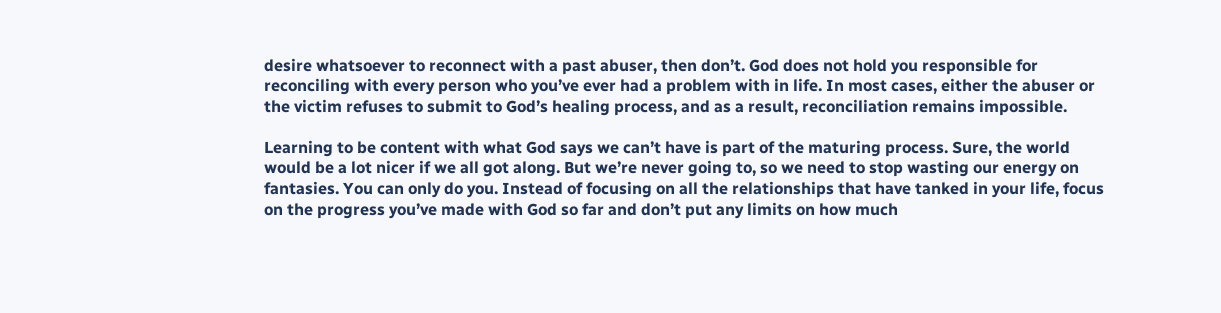desire whatsoever to reconnect with a past abuser, then don’t. God does not hold you responsible for reconciling with every person who you’ve ever had a problem with in life. In most cases, either the abuser or the victim refuses to submit to God’s healing process, and as a result, reconciliation remains impossible.

Learning to be content with what God says we can’t have is part of the maturing process. Sure, the world would be a lot nicer if we all got along. But we’re never going to, so we need to stop wasting our energy on fantasies. You can only do you. Instead of focusing on all the relationships that have tanked in your life, focus on the progress you’ve made with God so far and don’t put any limits on how much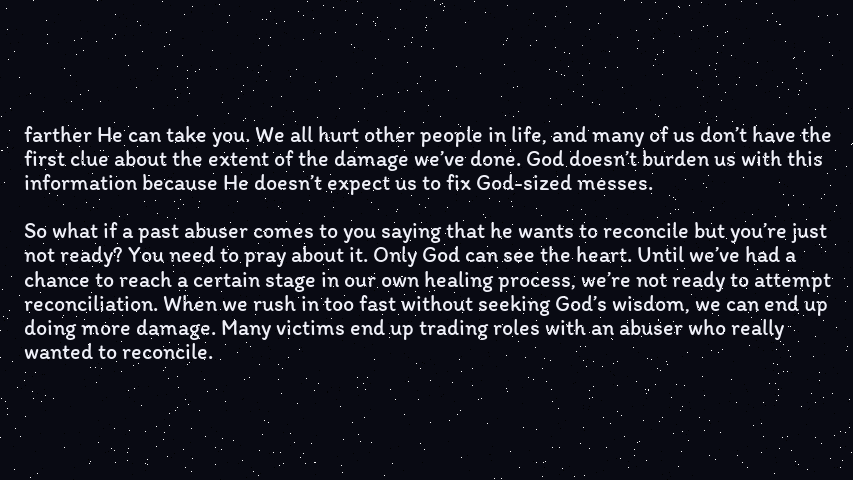farther He can take you. We all hurt other people in life, and many of us don’t have the first clue about the extent of the damage we’ve done. God doesn’t burden us with this information because He doesn’t expect us to fix God-sized messes.

So what if a past abuser comes to you saying that he wants to reconcile but you’re just not ready? You need to pray about it. Only God can see the heart. Until we’ve had a chance to reach a certain stage in our own healing process, we’re not ready to attempt reconciliation. When we rush in too fast without seeking God’s wisdom, we can end up doing more damage. Many victims end up trading roles with an abuser who really wanted to reconcile.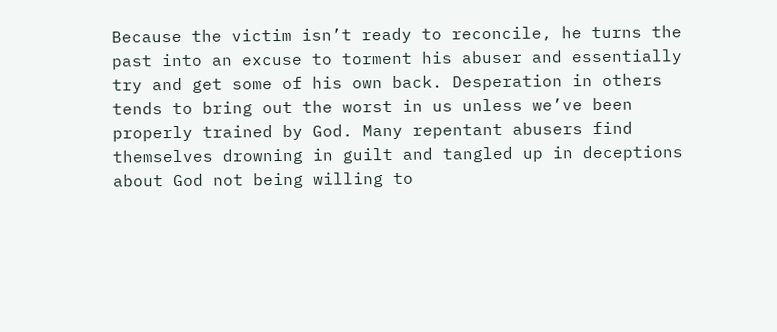Because the victim isn’t ready to reconcile, he turns the past into an excuse to torment his abuser and essentially try and get some of his own back. Desperation in others tends to bring out the worst in us unless we’ve been properly trained by God. Many repentant abusers find themselves drowning in guilt and tangled up in deceptions about God not being willing to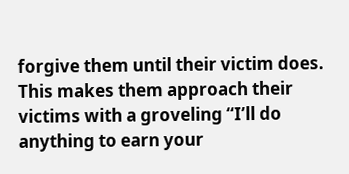forgive them until their victim does. This makes them approach their victims with a groveling “I’ll do anything to earn your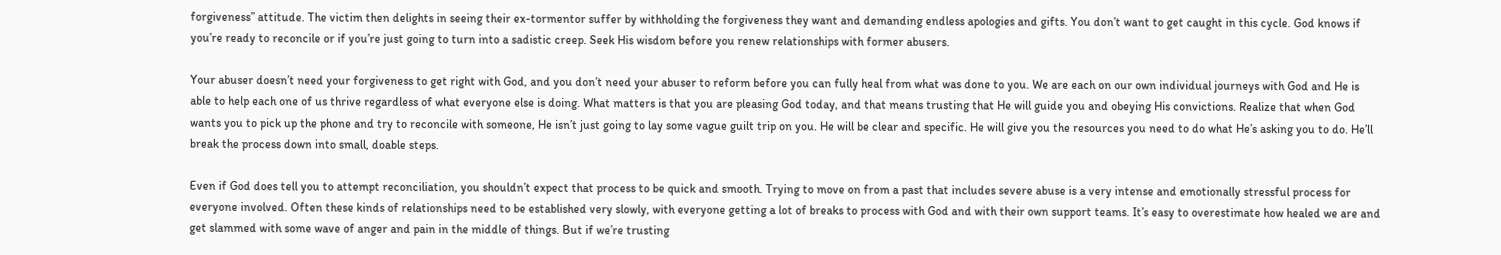forgiveness” attitude. The victim then delights in seeing their ex-tormentor suffer by withholding the forgiveness they want and demanding endless apologies and gifts. You don’t want to get caught in this cycle. God knows if you’re ready to reconcile or if you’re just going to turn into a sadistic creep. Seek His wisdom before you renew relationships with former abusers.

Your abuser doesn’t need your forgiveness to get right with God, and you don’t need your abuser to reform before you can fully heal from what was done to you. We are each on our own individual journeys with God and He is able to help each one of us thrive regardless of what everyone else is doing. What matters is that you are pleasing God today, and that means trusting that He will guide you and obeying His convictions. Realize that when God wants you to pick up the phone and try to reconcile with someone, He isn’t just going to lay some vague guilt trip on you. He will be clear and specific. He will give you the resources you need to do what He’s asking you to do. He’ll break the process down into small, doable steps.

Even if God does tell you to attempt reconciliation, you shouldn’t expect that process to be quick and smooth. Trying to move on from a past that includes severe abuse is a very intense and emotionally stressful process for everyone involved. Often these kinds of relationships need to be established very slowly, with everyone getting a lot of breaks to process with God and with their own support teams. It’s easy to overestimate how healed we are and get slammed with some wave of anger and pain in the middle of things. But if we’re trusting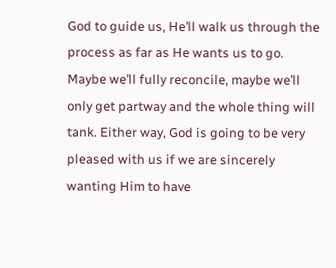God to guide us, He’ll walk us through the process as far as He wants us to go. Maybe we’ll fully reconcile, maybe we’ll only get partway and the whole thing will tank. Either way, God is going to be very pleased with us if we are sincerely wanting Him to have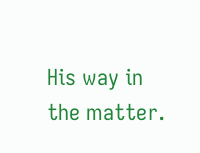His way in the matter.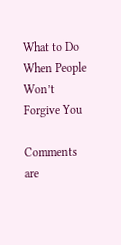What to Do When People Won’t Forgive You

Comments are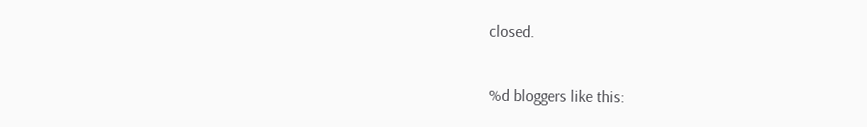closed.

%d bloggers like this: